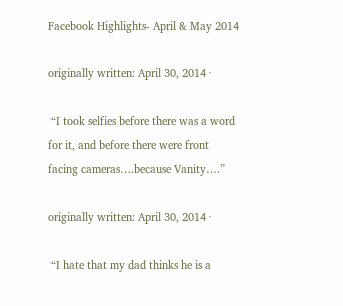Facebook Highlights- April & May 2014

originally written: April 30, 2014 ·

 “I took selfies before there was a word for it, and before there were front facing cameras….because Vanity….”

originally written: April 30, 2014 ·

 “I hate that my dad thinks he is a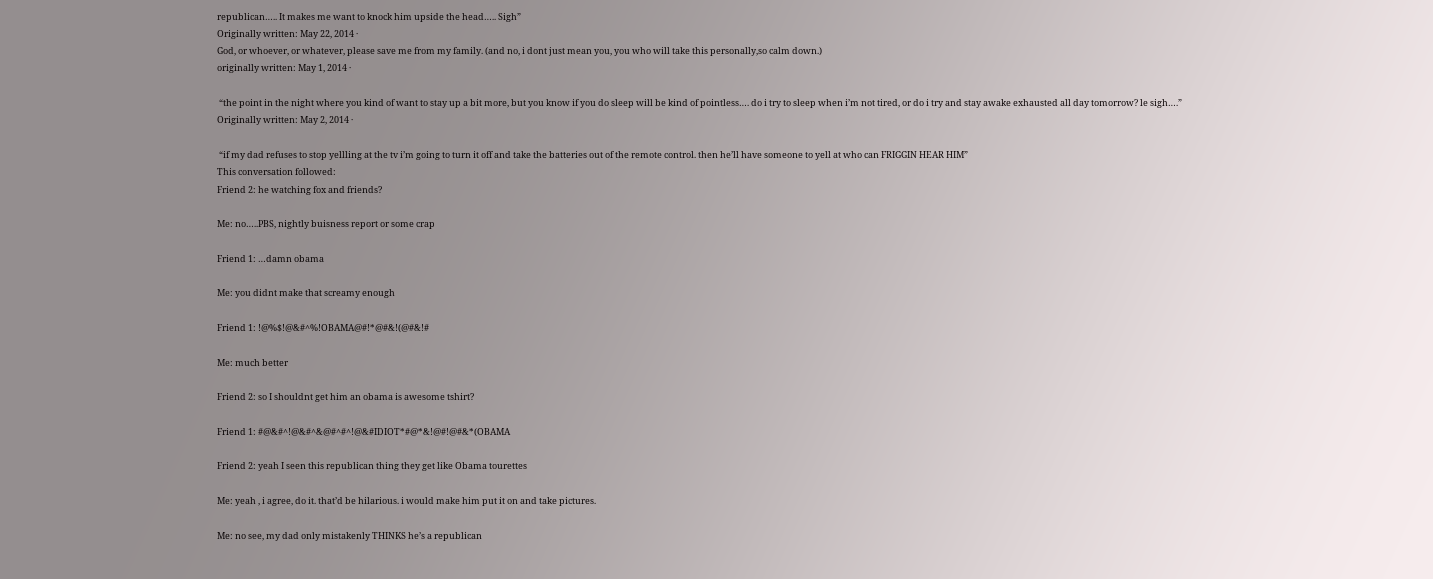republican….. It makes me want to knock him upside the head….. Sigh”
Originally written: May 22, 2014 ·
God, or whoever, or whatever, please save me from my family. (and no, i dont just mean you, you who will take this personally,so calm down.)
originally written: May 1, 2014 ·

 “the point in the night where you kind of want to stay up a bit more, but you know if you do sleep will be kind of pointless…. do i try to sleep when i’m not tired, or do i try and stay awake exhausted all day tomorrow? le sigh….”
Originally written: May 2, 2014 ·

 “if my dad refuses to stop yellling at the tv i’m going to turn it off and take the batteries out of the remote control. then he’ll have someone to yell at who can FRIGGIN HEAR HIM”
This conversation followed:
Friend 2: he watching fox and friends?

Me: no…..PBS, nightly buisness report or some crap

Friend 1: …damn obama

Me: you didnt make that screamy enough

Friend 1: !@%$!@&#^%!OBAMA@#!*@#&!(@#&!#

Me: much better

Friend 2: so I shouldnt get him an obama is awesome tshirt?

Friend 1: #@&#^!@&#^&@#^#^!@&#IDIOT*#@*&!@#!@#&*(OBAMA

Friend 2: yeah I seen this republican thing they get like Obama tourettes

Me: yeah , i agree, do it. that’d be hilarious. i would make him put it on and take pictures.

Me: no see, my dad only mistakenly THINKS he’s a republican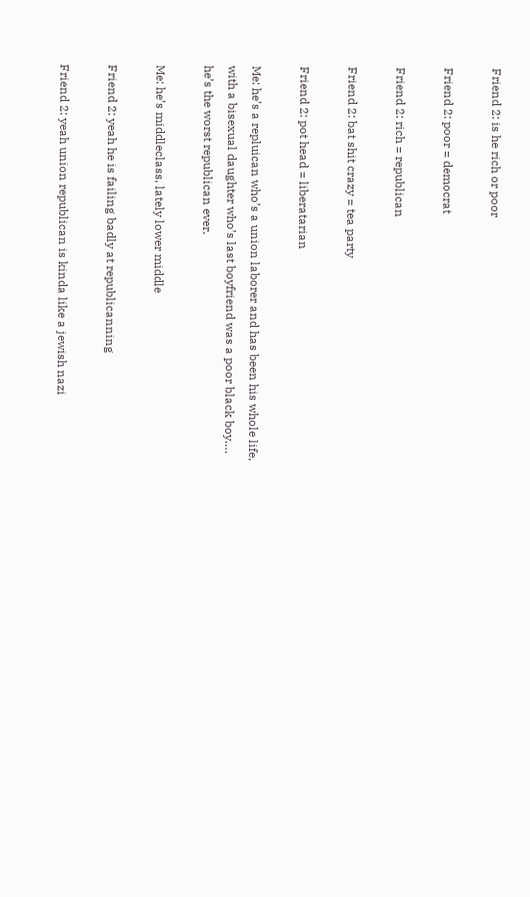Friend 2: is he rich or poor

Friend 2: poor = democrat

Friend 2: rich = republican

Friend 2: bat shit crazy = tea party

Friend 2: pot head = liberatarian

Me: he’s a repluican who’s a union laborer and has been his whole life, with a bisexual daughter who’s last boyfriend was a poor black boy…. he’s the worst republican ever.

Me: he’s middleclass, lately lower middle

Friend 2: yeah he is failing badly at republicanning

Friend 2: yeah union republican is kinda like a jewish nazi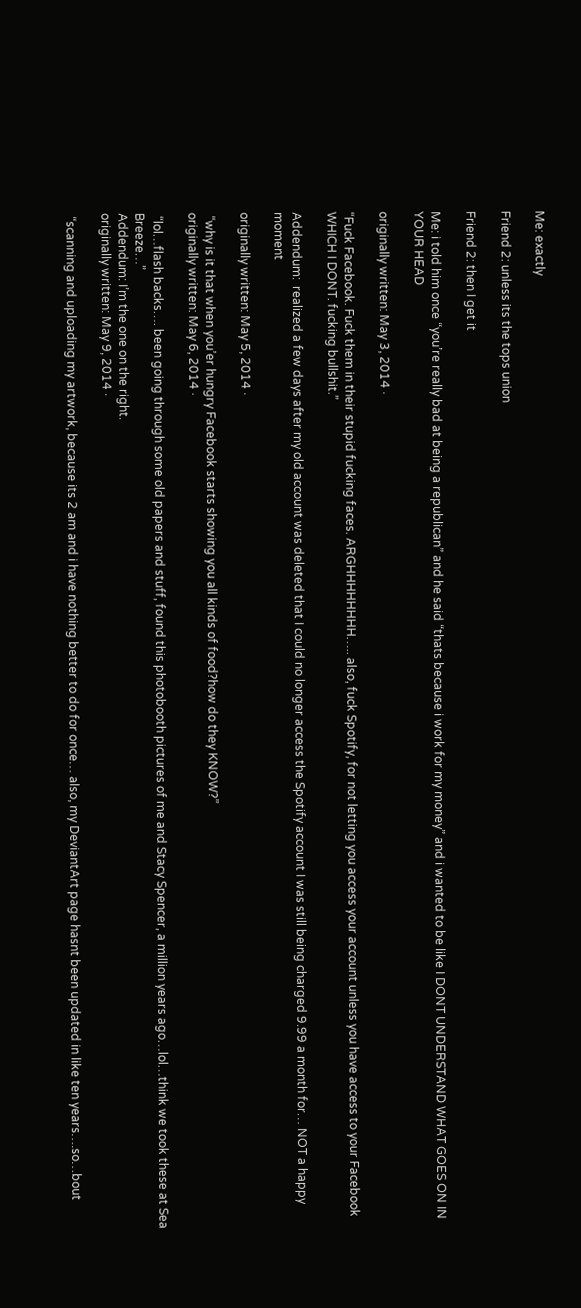Me: exactly

Friend 2: unless its the tops union

Friend 2: then I get it

Me: i told him once “you’re really bad at being a republican” and he said “thats because i work for my money” and i wanted to be like I DONT UNDERSTAND WHAT GOES ON IN YOUR HEAD

originally written: May 3, 2014 ·

“Fuck Facebook. Fuck them in their stupid fucking faces. ARGHHHHHHHH….. also, fuck Spotify, for not letting you access your account unless you have access to your Facebook WHICH I DONT. fucking bullshit.”

Addendum:  realized a few days after my old account was deleted that I could no longer access the Spotify account I was still being charged 9.99 a month for… NOT a happy moment

originally written: May 5, 2014 ·

 “why is it that when you’er hungry Facebook starts showing you all kinds of food?how do they KNOW?”
originally written: May 6, 2014 ·

 “lol…flash backs…. been going through some old papers and stuff, found this photobooth pictures of me and Stacy Spencer, a million years ago…lol…think we took these at Sea Breeze…”
Addendum: I’m the one on the right.
originally written: May 9, 2014 ·

 “scanning and uploading my artwork, because its 2 am and i have nothing better to do for once… also, my DeviantArt page hasnt been updated in like ten years….so…bout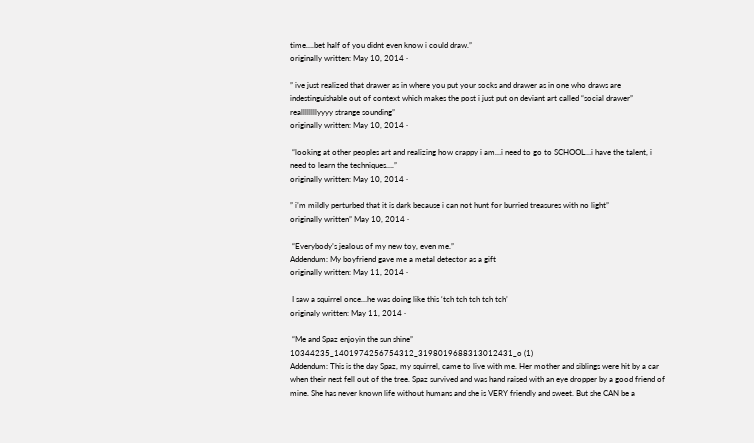time….bet half of you didnt even know i could draw.”
originally written: May 10, 2014 ·

” ive just realized that drawer as in where you put your socks and drawer as in one who draws are indestinguishable out of context which makes the post i just put on deviant art called “social drawer” reallllllllyyyy strange sounding”
originally written: May 10, 2014 ·

 “looking at other peoples art and realizing how crappy i am…i need to go to SCHOOL…i have the talent, i need to learn the techniques….”
originally written: May 10, 2014 ·

” i’m mildly perturbed that it is dark because i can not hunt for burried treasures with no light”
originally written” May 10, 2014 ·

 “Everybody’s jealous of my new toy, even me.”
Addendum: My boyfriend gave me a metal detector as a gift
originally written: May 11, 2014 ·

 I saw a squirrel once…he was doing like this ‘tch tch tch tch tch’
originaly written: May 11, 2014 ·

 “Me and Spaz enjoyin the sun shine”
10344235_1401974256754312_3198019688313012431_o (1)
Addendum: This is the day Spaz, my squirrel, came to live with me. Her mother and siblings were hit by a car when their nest fell out of the tree. Spaz survived and was hand raised with an eye dropper by a good friend of mine. She has never known life without humans and she is VERY friendly and sweet. But she CAN be a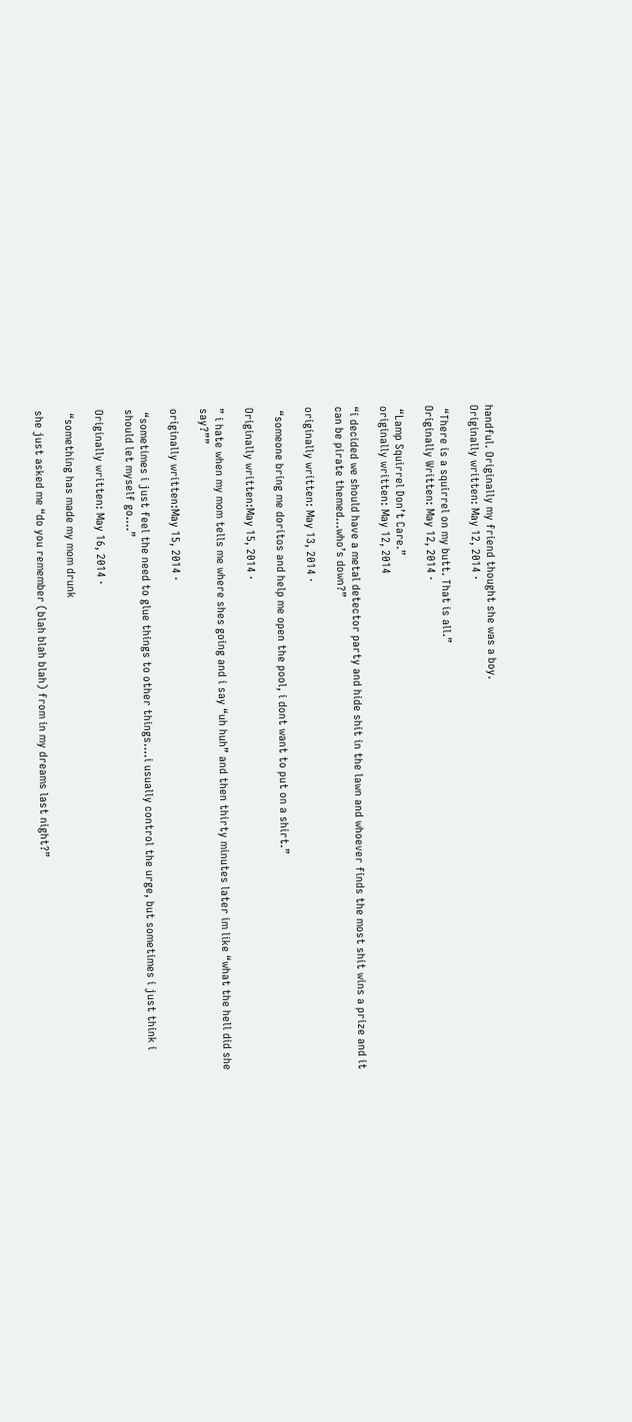handful. Originally my friend thought she was a boy.
Originally written: May 12, 2014 ·

 “There is a squirrel on my butt. That is all.”
Originally Written: May 12, 2014 ·

 “Lamp Squirrel Don’t Care.”
originally written: May 12, 2014

“i decided we should have a metal detector party and hide shit in the lawn and whoever finds the most shit wins a prize and it can be pirate themed…who’s down?”

originally written: May 13, 2014 ·

 “someone bring me doritos and help me open the pool, i dont want to put on a shirt.”

Originally written:May 15, 2014 ·

” i hate when my mom tells me where shes going and i say “uh huh” and then thirty minutes later im like “what the hell did she say?””

originally written:May 15, 2014 ·

 “sometimes i just feel the need to glue things to other things….i usually control the urge, but sometimes i just think i should let myself go….”

Originally written: May 16, 2014 ·

 “something has made my mom drunk

she just asked me “do you remember (blah blah blah) from in my dreams last night?”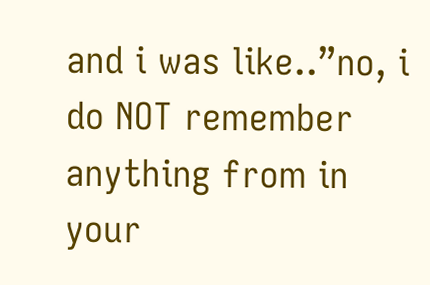and i was like..”no, i do NOT remember anything from in your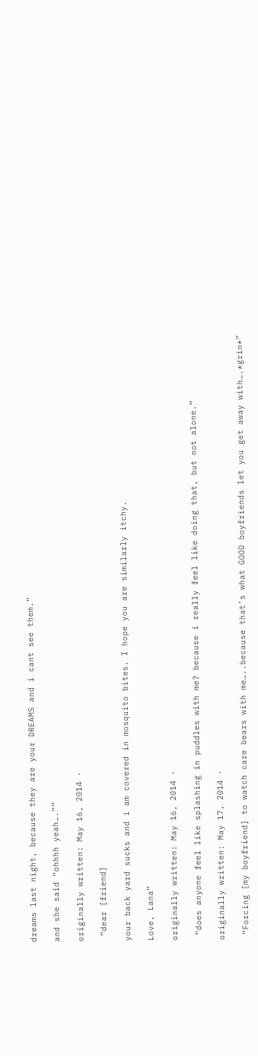dreams last night, because they are your DREAMS and i cant see them.”

and she said “ohhhh yeah….””

originally written: May 16, 2014 ·

 “dear [friend]

your back yard sucks and i am covered in mosquito bites. I hope you are similarly itchy.

Love, Lana”

originally written: May 16, 2014 ·

 “does anyone feel like splashing in puddles with me? because i really feel like doing that, but not alone.”

originally written: May 17, 2014 ·

 “Forcing [my boyfriend] to watch care bears with me…..because that’s what GOOD boyfriends let you get away with….*grin*”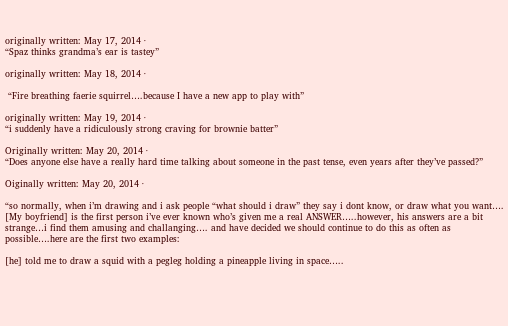originally written: May 17, 2014 ·
“Spaz thinks grandma’s ear is tastey”

originally written: May 18, 2014 ·

 “Fire breathing faerie squirrel….because I have a new app to play with”

originally written: May 19, 2014 ·
“i suddenly have a ridiculously strong craving for brownie batter”

Originally written: May 20, 2014 ·
“Does anyone else have a really hard time talking about someone in the past tense, even years after they’ve passed?”

Oiginally written: May 20, 2014 ·

“so normally, when i’m drawing and i ask people “what should i draw” they say i dont know, or draw what you want…. [My boyfriend] is the first person i’ve ever known who’s given me a real ANSWER…..however, his answers are a bit strange…i find them amusing and challanging…. and have decided we should continue to do this as often as possible….here are the first two examples:

[he] told me to draw a squid with a pegleg holding a pineapple living in space…..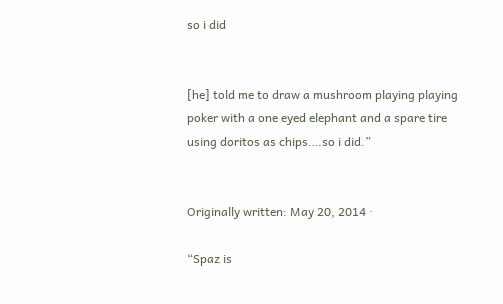so i did


[he] told me to draw a mushroom playing playing poker with a one eyed elephant and a spare tire using doritos as chips….so i did.”


Originally written: May 20, 2014 ·

“Spaz is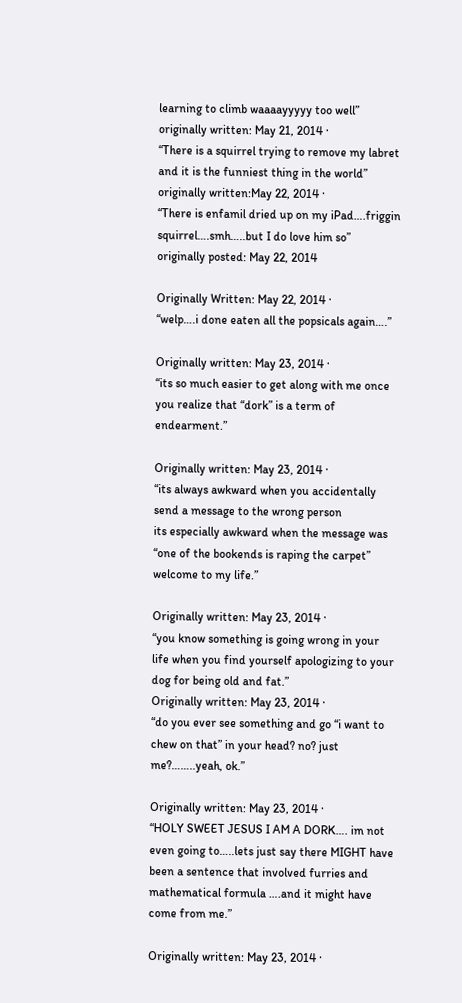learning to climb waaaayyyyy too well”
originally written: May 21, 2014 ·
“There is a squirrel trying to remove my labret and it is the funniest thing in the world”
originally written:May 22, 2014 ·
“There is enfamil dried up on my iPad….friggin squirrel….smh…..but I do love him so”
originally posted: May 22, 2014

Originally Written: May 22, 2014 ·
“welp….i done eaten all the popsicals again….”

Originally written: May 23, 2014 ·
“its so much easier to get along with me once you realize that “dork” is a term of endearment.”

Originally written: May 23, 2014 ·
“its always awkward when you accidentally send a message to the wrong person
its especially awkward when the message was “one of the bookends is raping the carpet”
welcome to my life.”

Originally written: May 23, 2014 ·
“you know something is going wrong in your life when you find yourself apologizing to your dog for being old and fat.”
Originally written: May 23, 2014 ·
“do you ever see something and go “i want to chew on that” in your head? no? just me?……..yeah, ok.”

Originally written: May 23, 2014 ·
“HOLY SWEET JESUS I AM A DORK…. im not even going to…..lets just say there MIGHT have been a sentence that involved furries and mathematical formula ….and it might have come from me.”

Originally written: May 23, 2014 ·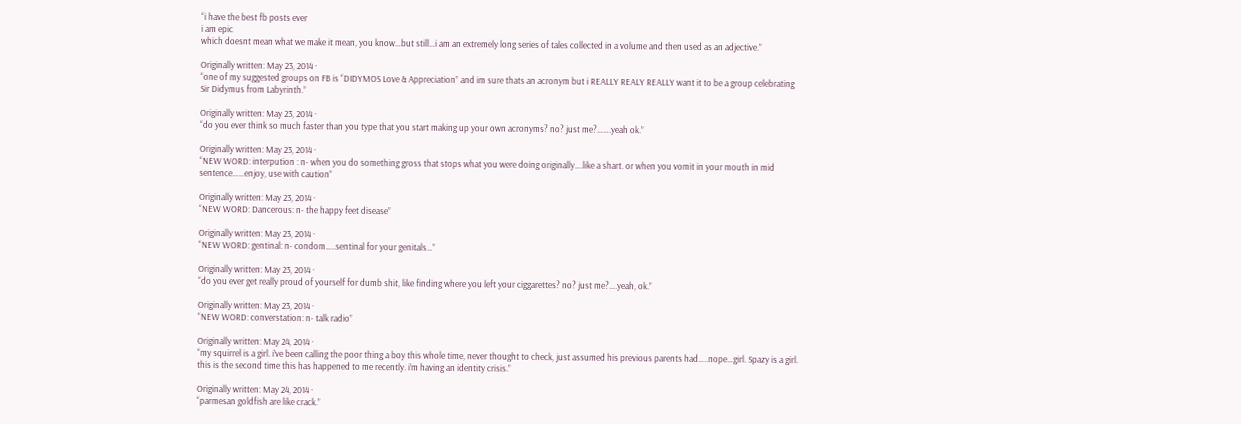“i have the best fb posts ever
i am epic
which doesnt mean what we make it mean, you know…but still…i am an extremely long series of tales collected in a volume and then used as an adjective.”

Originally written: May 23, 2014 ·
“one of my suggested groups on FB is “DIDYMOS Love & Appreciation” and im sure thats an acronym but i REALLY REALY REALLY want it to be a group celebrating Sir Didymus from Labyrinth.”

Originally written: May 23, 2014 ·
“do you ever think so much faster than you type that you start making up your own acronyms? no? just me?…….yeah ok.”

Originally written: May 23, 2014 ·
“NEW WORD: interpution : n- when you do something gross that stops what you were doing originally….like a shart. or when you vomit in your mouth in mid sentence……enjoy, use with caution”

Originally written: May 23, 2014 ·
“NEW WORD: Dancerous: n- the happy feet disease”

Originally written: May 23, 2014 ·
“NEW WORD: gentinal: n- condom…..sentinal for your genitals…”

Originally written: May 23, 2014 ·
“do you ever get really proud of yourself for dumb shit, like finding where you left your ciggarettes? no? just me?….yeah, ok.”

Originally written: May 23, 2014 ·
“NEW WORD: converstation: n- talk radio”

Originally written: May 24, 2014 ·
“my squirrel is a girl. i’ve been calling the poor thing a boy this whole time, never thought to check, just assumed his previous parents had…..nope…girl. Spazy is a girl. this is the second time this has happened to me recently. i’m having an identity crisis.”

Originally written: May 24, 2014 ·
“parmesan goldfish are like crack.”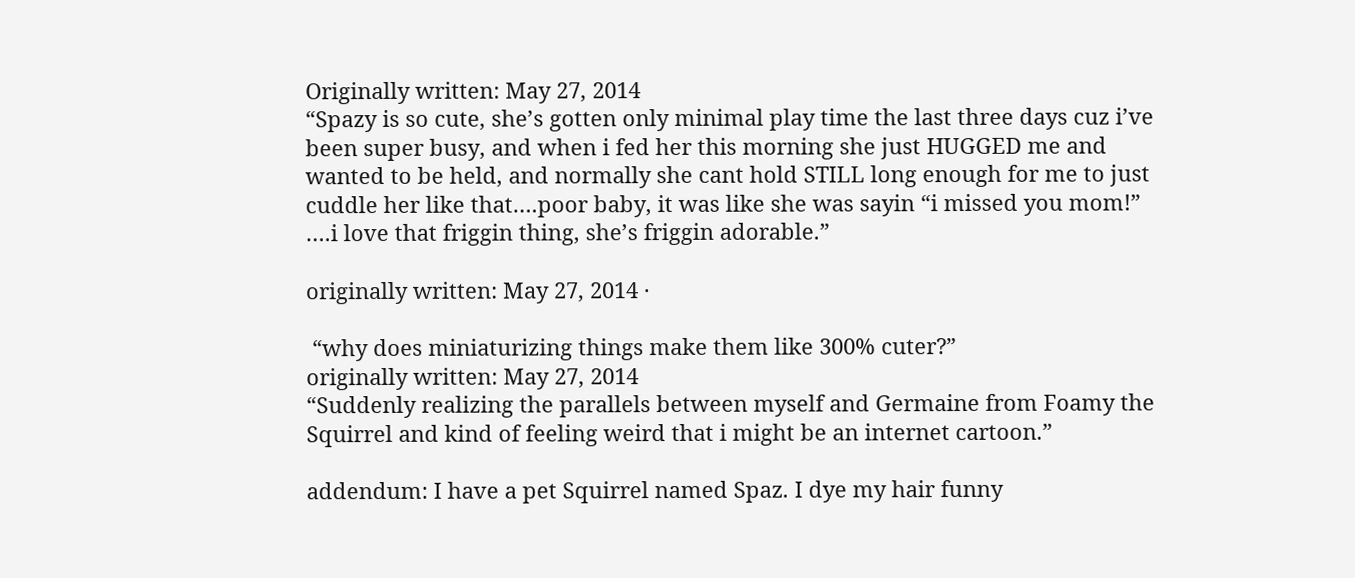Originally written: May 27, 2014
“Spazy is so cute, she’s gotten only minimal play time the last three days cuz i’ve been super busy, and when i fed her this morning she just HUGGED me and wanted to be held, and normally she cant hold STILL long enough for me to just cuddle her like that….poor baby, it was like she was sayin “i missed you mom!” ….i love that friggin thing, she’s friggin adorable.”

originally written: May 27, 2014 ·

 “why does miniaturizing things make them like 300% cuter?”
originally written: May 27, 2014
“Suddenly realizing the parallels between myself and Germaine from Foamy the Squirrel and kind of feeling weird that i might be an internet cartoon.”

addendum: I have a pet Squirrel named Spaz. I dye my hair funny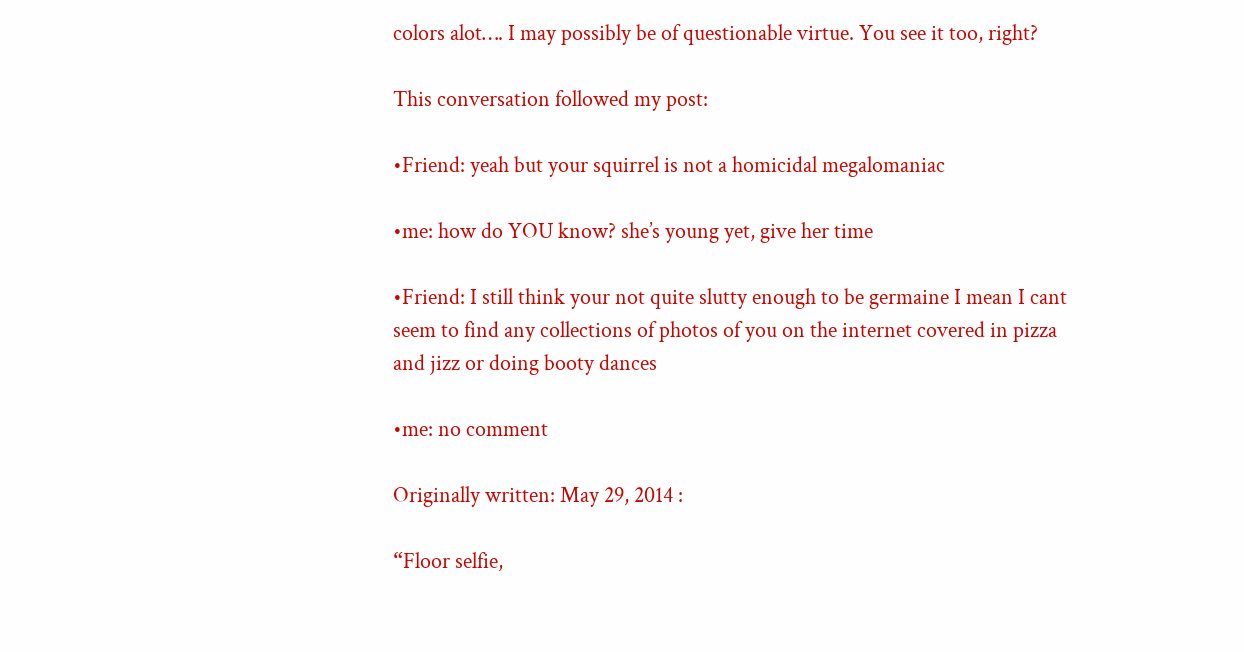colors alot…. I may possibly be of questionable virtue. You see it too, right?

This conversation followed my post:

•Friend: yeah but your squirrel is not a homicidal megalomaniac

•me: how do YOU know? she’s young yet, give her time

•Friend: I still think your not quite slutty enough to be germaine I mean I cant seem to find any collections of photos of you on the internet covered in pizza and jizz or doing booty dances

•me: no comment

Originally written: May 29, 2014 :

“Floor selfie,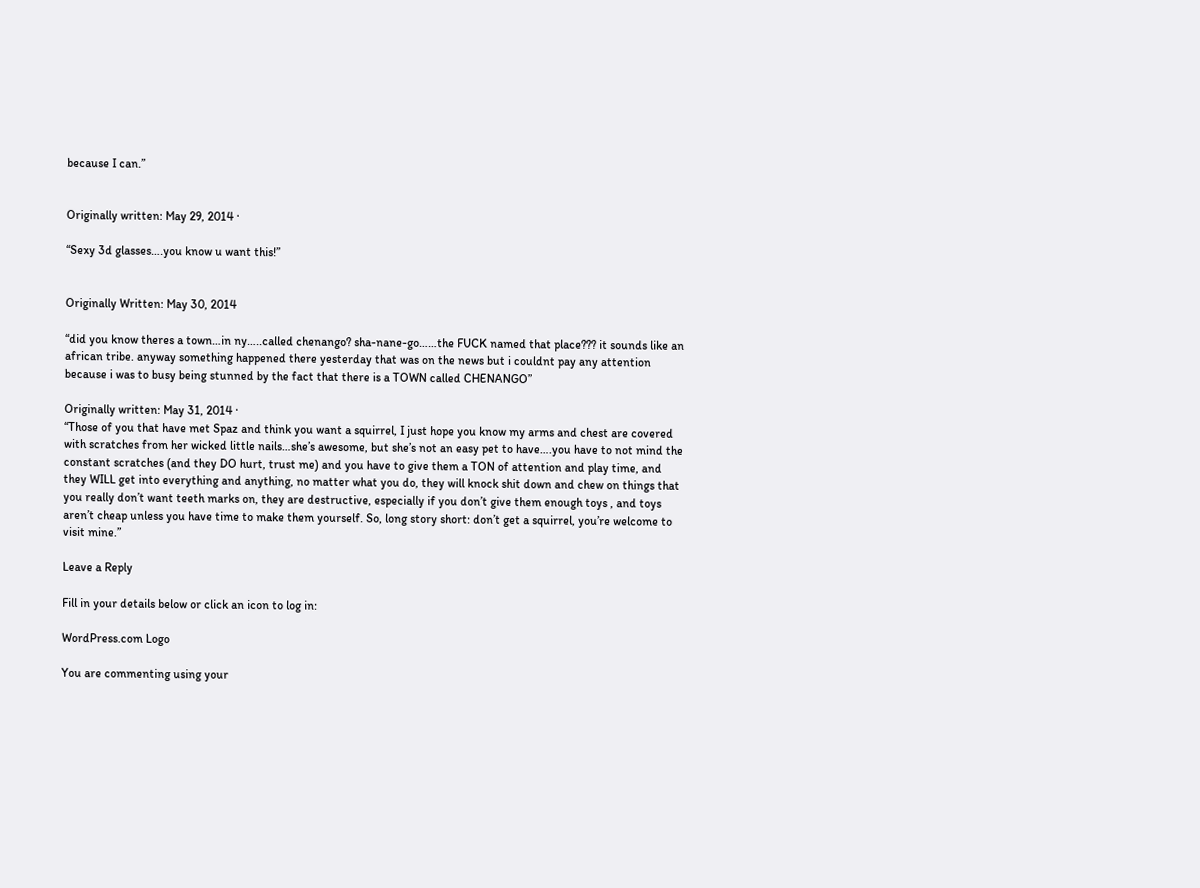because I can.”


Originally written: May 29, 2014 ·

“Sexy 3d glasses….you know u want this!”


Originally Written: May 30, 2014

“did you know theres a town…in ny…..called chenango? sha-nane-go……the FUCK named that place??? it sounds like an african tribe. anyway something happened there yesterday that was on the news but i couldnt pay any attention because i was to busy being stunned by the fact that there is a TOWN called CHENANGO”

Originally written: May 31, 2014 ·
“Those of you that have met Spaz and think you want a squirrel, I just hope you know my arms and chest are covered with scratches from her wicked little nails…she’s awesome, but she’s not an easy pet to have….you have to not mind the constant scratches (and they DO hurt, trust me) and you have to give them a TON of attention and play time, and they WILL get into everything and anything, no matter what you do, they will knock shit down and chew on things that you really don’t want teeth marks on, they are destructive, especially if you don’t give them enough toys , and toys aren’t cheap unless you have time to make them yourself. So, long story short: don’t get a squirrel, you’re welcome to visit mine.”

Leave a Reply

Fill in your details below or click an icon to log in:

WordPress.com Logo

You are commenting using your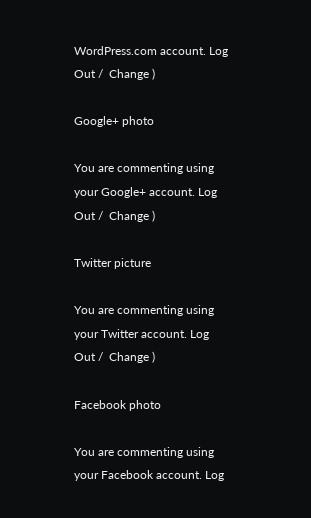WordPress.com account. Log Out /  Change )

Google+ photo

You are commenting using your Google+ account. Log Out /  Change )

Twitter picture

You are commenting using your Twitter account. Log Out /  Change )

Facebook photo

You are commenting using your Facebook account. Log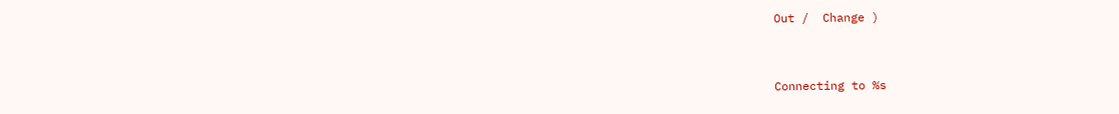Out /  Change )


Connecting to %s